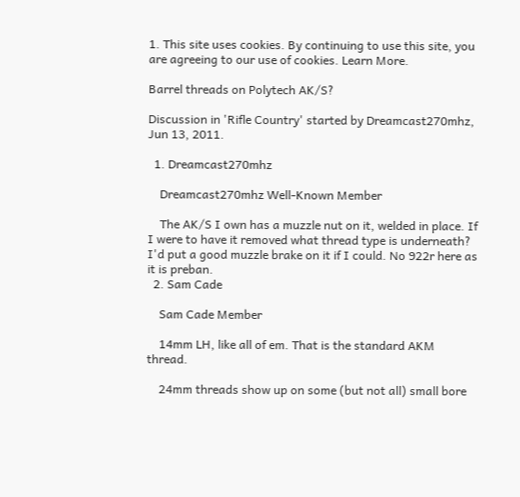1. This site uses cookies. By continuing to use this site, you are agreeing to our use of cookies. Learn More.

Barrel threads on Polytech AK/S?

Discussion in 'Rifle Country' started by Dreamcast270mhz, Jun 13, 2011.

  1. Dreamcast270mhz

    Dreamcast270mhz Well-Known Member

    The AK/S I own has a muzzle nut on it, welded in place. If I were to have it removed what thread type is underneath? I'd put a good muzzle brake on it if I could. No 922r here as it is preban.
  2. Sam Cade

    Sam Cade Member

    14mm LH, like all of em. That is the standard AKM thread.

    24mm threads show up on some (but not all) small bore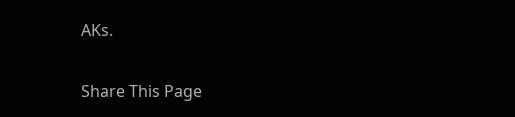AKs.

Share This Page